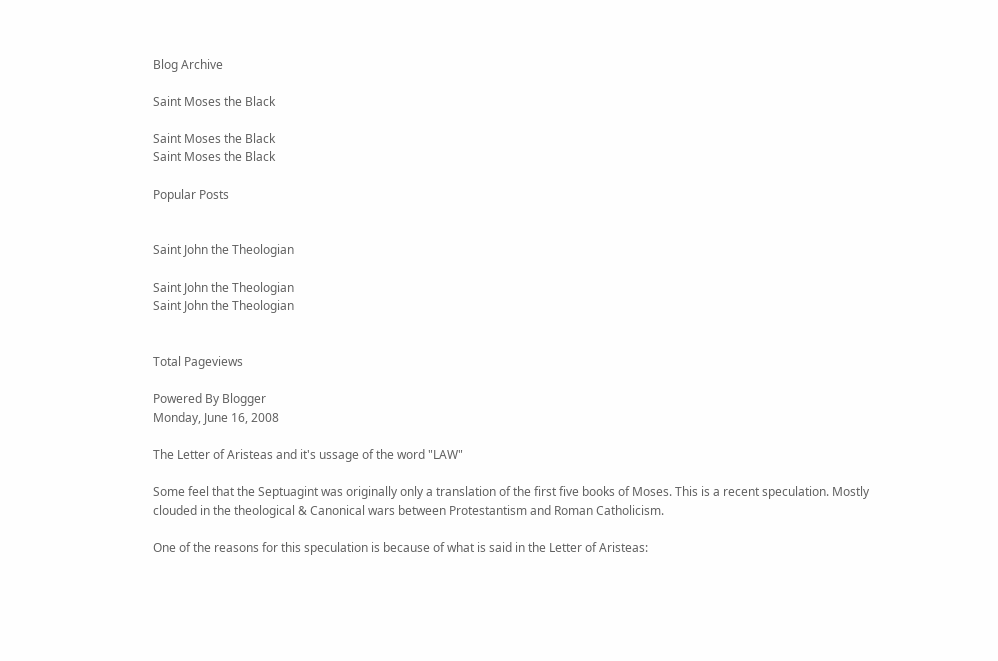Blog Archive

Saint Moses the Black

Saint Moses the Black
Saint Moses the Black

Popular Posts


Saint John the Theologian

Saint John the Theologian
Saint John the Theologian


Total Pageviews

Powered By Blogger
Monday, June 16, 2008

The Letter of Aristeas and it's ussage of the word "LAW"

Some feel that the Septuagint was originally only a translation of the first five books of Moses. This is a recent speculation. Mostly clouded in the theological & Canonical wars between Protestantism and Roman Catholicism.

One of the reasons for this speculation is because of what is said in the Letter of Aristeas: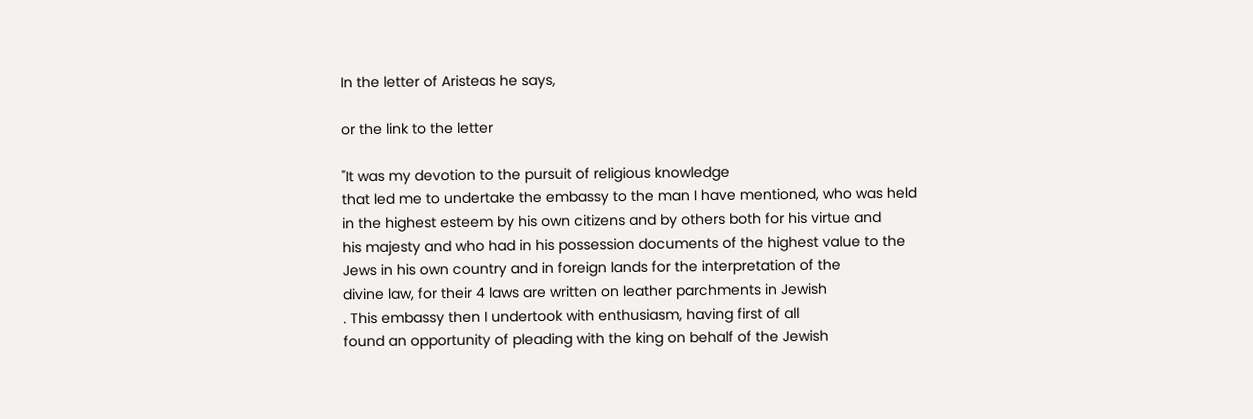In the letter of Aristeas he says,

or the link to the letter

"It was my devotion to the pursuit of religious knowledge
that led me to undertake the embassy to the man I have mentioned, who was held
in the highest esteem by his own citizens and by others both for his virtue and
his majesty and who had in his possession documents of the highest value to the
Jews in his own country and in foreign lands for the interpretation of the
divine law, for their 4 laws are written on leather parchments in Jewish
. This embassy then I undertook with enthusiasm, having first of all
found an opportunity of pleading with the king on behalf of the Jewish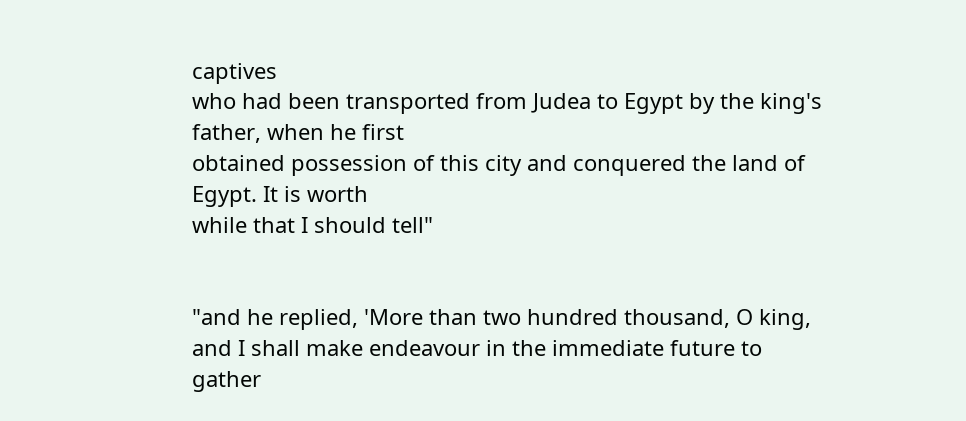captives
who had been transported from Judea to Egypt by the king's father, when he first
obtained possession of this city and conquered the land of Egypt. It is worth
while that I should tell"


"and he replied, 'More than two hundred thousand, O king, and I shall make endeavour in the immediate future to gather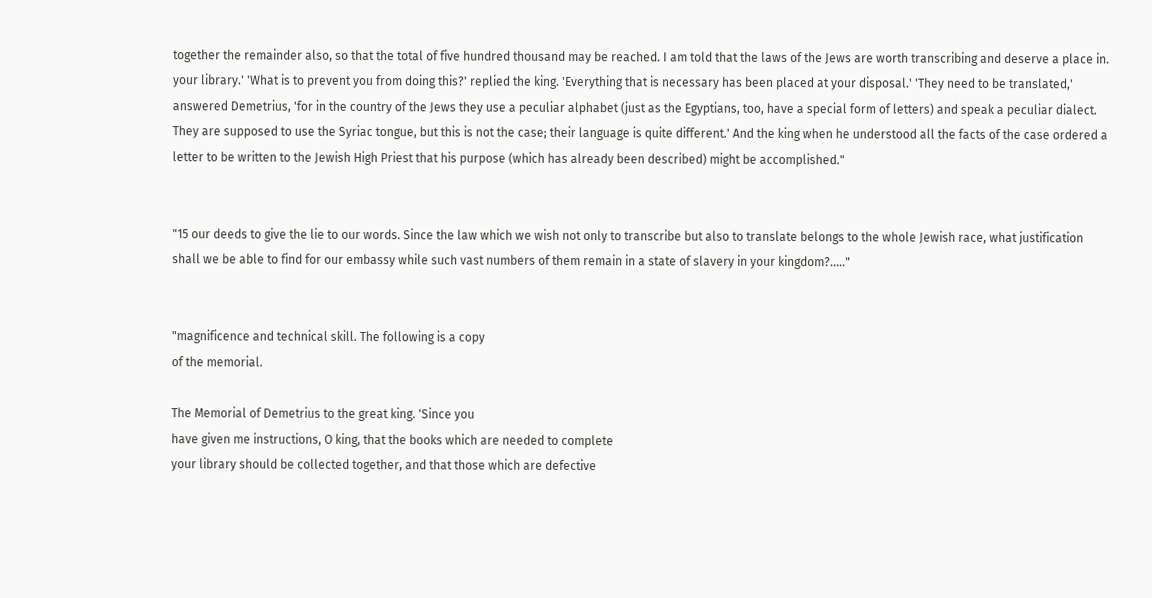together the remainder also, so that the total of five hundred thousand may be reached. I am told that the laws of the Jews are worth transcribing and deserve a place in. your library.' 'What is to prevent you from doing this?' replied the king. 'Everything that is necessary has been placed at your disposal.' 'They need to be translated,' answered Demetrius, 'for in the country of the Jews they use a peculiar alphabet (just as the Egyptians, too, have a special form of letters) and speak a peculiar dialect. They are supposed to use the Syriac tongue, but this is not the case; their language is quite different.' And the king when he understood all the facts of the case ordered a letter to be written to the Jewish High Priest that his purpose (which has already been described) might be accomplished."


"15 our deeds to give the lie to our words. Since the law which we wish not only to transcribe but also to translate belongs to the whole Jewish race, what justification shall we be able to find for our embassy while such vast numbers of them remain in a state of slavery in your kingdom?....."


"magnificence and technical skill. The following is a copy
of the memorial.

The Memorial of Demetrius to the great king. 'Since you
have given me instructions, O king, that the books which are needed to complete
your library should be collected together, and that those which are defective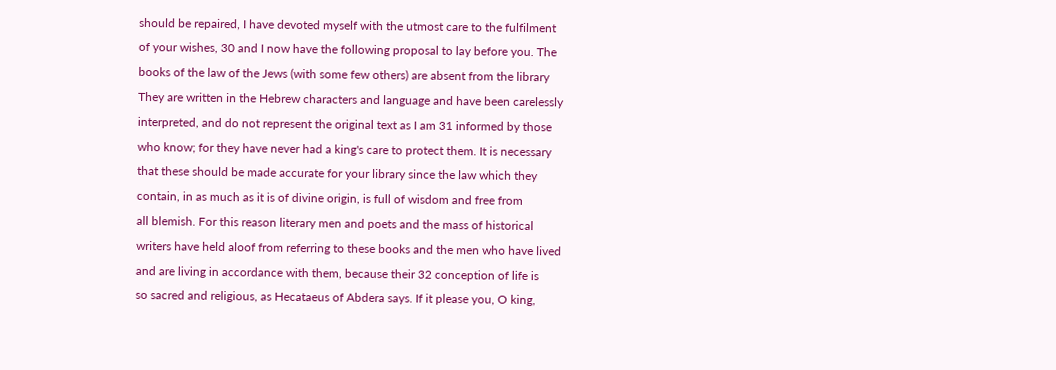should be repaired, I have devoted myself with the utmost care to the fulfilment
of your wishes, 30 and I now have the following proposal to lay before you. The
books of the law of the Jews (with some few others) are absent from the library
They are written in the Hebrew characters and language and have been carelessly
interpreted, and do not represent the original text as I am 31 informed by those
who know; for they have never had a king's care to protect them. It is necessary
that these should be made accurate for your library since the law which they
contain, in as much as it is of divine origin, is full of wisdom and free from
all blemish. For this reason literary men and poets and the mass of historical
writers have held aloof from referring to these books and the men who have lived
and are living in accordance with them, because their 32 conception of life is
so sacred and religious, as Hecataeus of Abdera says. If it please you, O king,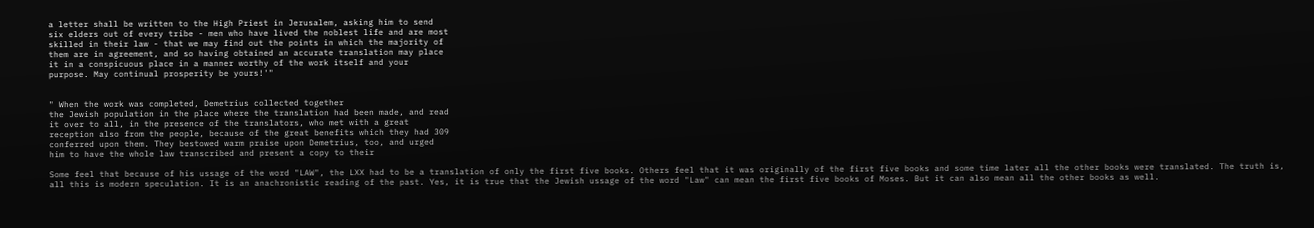a letter shall be written to the High Priest in Jerusalem, asking him to send
six elders out of every tribe - men who have lived the noblest life and are most
skilled in their law - that we may find out the points in which the majority of
them are in agreement, and so having obtained an accurate translation may place
it in a conspicuous place in a manner worthy of the work itself and your
purpose. May continual prosperity be yours!'"


" When the work was completed, Demetrius collected together
the Jewish population in the place where the translation had been made, and read
it over to all, in the presence of the translators, who met with a great
reception also from the people, because of the great benefits which they had 309
conferred upon them. They bestowed warm praise upon Demetrius, too, and urged
him to have the whole law transcribed and present a copy to their

Some feel that because of his ussage of the word "LAW", the LXX had to be a translation of only the first five books. Others feel that it was originally of the first five books and some time later all the other books were translated. The truth is, all this is modern speculation. It is an anachronistic reading of the past. Yes, it is true that the Jewish ussage of the word "Law" can mean the first five books of Moses. But it can also mean all the other books as well.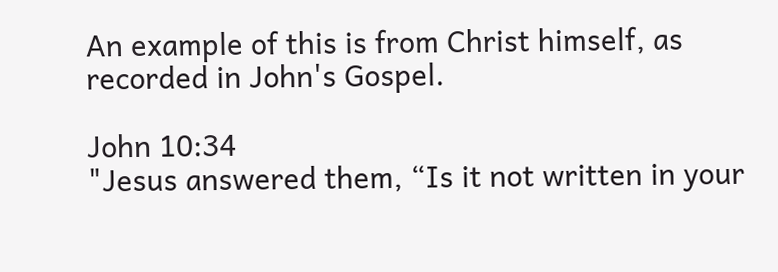An example of this is from Christ himself, as recorded in John's Gospel.

John 10:34
"Jesus answered them, “Is it not written in your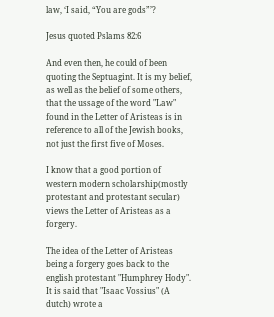law, ‘I said, “You are gods”’?

Jesus quoted Pslams 82:6

And even then, he could of been quoting the Septuagint. It is my belief, as well as the belief of some others, that the ussage of the word "Law" found in the Letter of Aristeas is in reference to all of the Jewish books, not just the first five of Moses.

I know that a good portion of western modern scholarship(mostly protestant and protestant secular) views the Letter of Aristeas as a forgery.

The idea of the Letter of Aristeas being a forgery goes back to the english protestant "Humphrey Hody". It is said that "Isaac Vossius" (A dutch) wrote a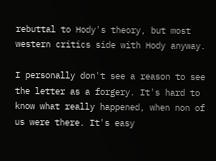rebuttal to Hody's theory, but most western critics side with Hody anyway.

I personally don't see a reason to see the letter as a forgery. It's hard to know what really happened, when non of us were there. It's easy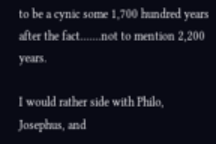to be a cynic some 1,700 hundred years after the fact.......not to mention 2,200 years.

I would rather side with Philo, Josephus, and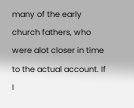many of the early church fathers, who were alot closer in time to the actual account. If I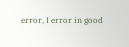error, I error in good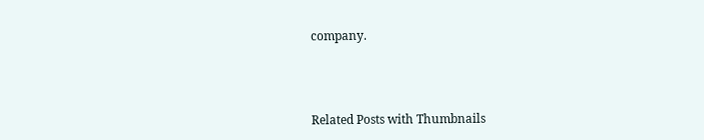company.



Related Posts with Thumbnails